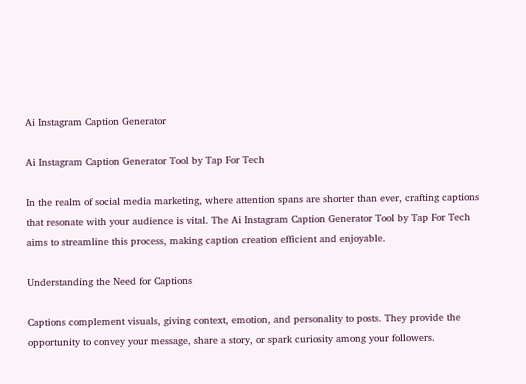Ai Instagram Caption Generator

Ai Instagram Caption Generator Tool by Tap For Tech

In the realm of social media marketing, where attention spans are shorter than ever, crafting captions that resonate with your audience is vital. The Ai Instagram Caption Generator Tool by Tap For Tech aims to streamline this process, making caption creation efficient and enjoyable.

Understanding the Need for Captions

Captions complement visuals, giving context, emotion, and personality to posts. They provide the opportunity to convey your message, share a story, or spark curiosity among your followers.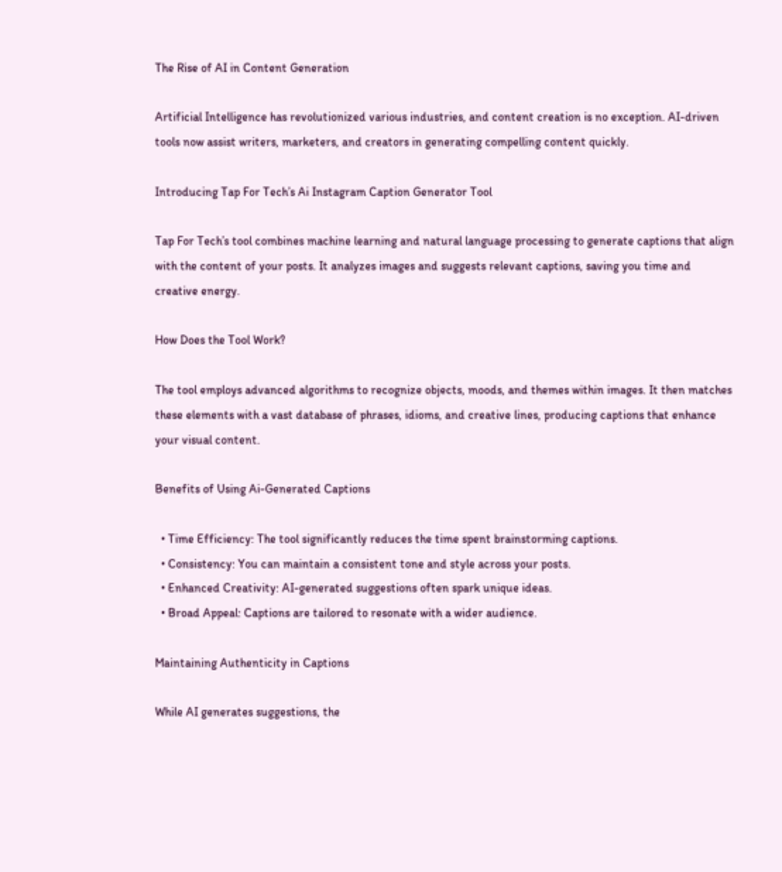The Rise of AI in Content Generation

Artificial Intelligence has revolutionized various industries, and content creation is no exception. AI-driven tools now assist writers, marketers, and creators in generating compelling content quickly.

Introducing Tap For Tech’s Ai Instagram Caption Generator Tool

Tap For Tech’s tool combines machine learning and natural language processing to generate captions that align with the content of your posts. It analyzes images and suggests relevant captions, saving you time and creative energy.

How Does the Tool Work?

The tool employs advanced algorithms to recognize objects, moods, and themes within images. It then matches these elements with a vast database of phrases, idioms, and creative lines, producing captions that enhance your visual content.

Benefits of Using Ai-Generated Captions

  • Time Efficiency: The tool significantly reduces the time spent brainstorming captions.
  • Consistency: You can maintain a consistent tone and style across your posts.
  • Enhanced Creativity: AI-generated suggestions often spark unique ideas.
  • Broad Appeal: Captions are tailored to resonate with a wider audience.

Maintaining Authenticity in Captions

While AI generates suggestions, the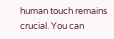human touch remains crucial. You can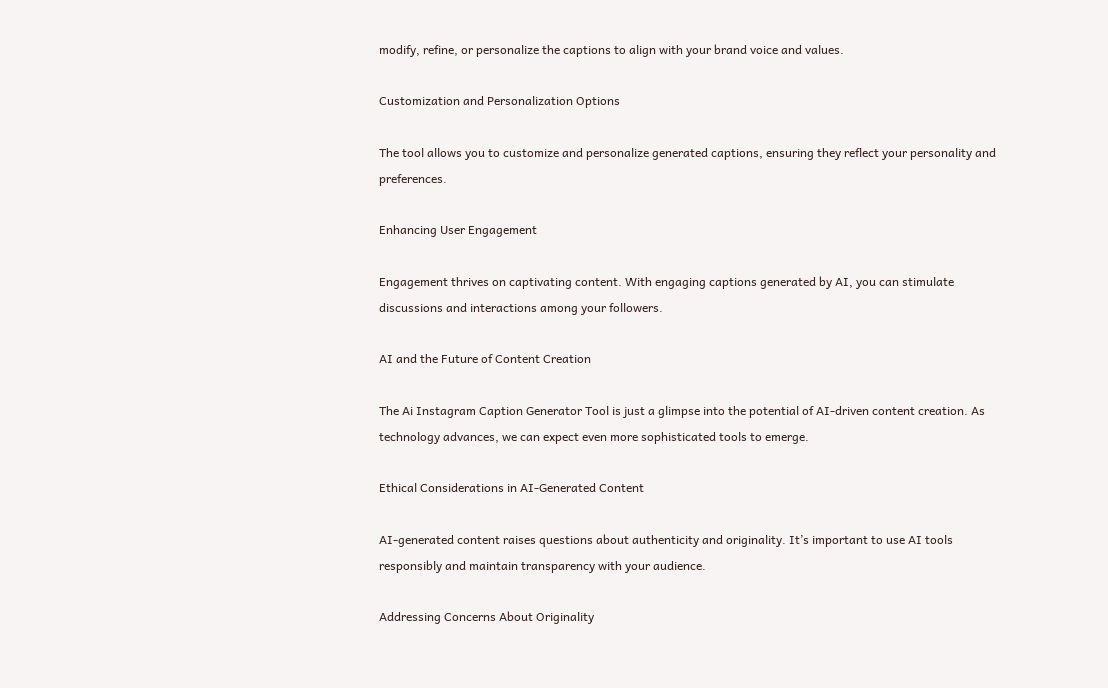modify, refine, or personalize the captions to align with your brand voice and values.

Customization and Personalization Options

The tool allows you to customize and personalize generated captions, ensuring they reflect your personality and preferences.

Enhancing User Engagement

Engagement thrives on captivating content. With engaging captions generated by AI, you can stimulate discussions and interactions among your followers.

AI and the Future of Content Creation

The Ai Instagram Caption Generator Tool is just a glimpse into the potential of AI-driven content creation. As technology advances, we can expect even more sophisticated tools to emerge.

Ethical Considerations in AI-Generated Content

AI-generated content raises questions about authenticity and originality. It’s important to use AI tools responsibly and maintain transparency with your audience.

Addressing Concerns About Originality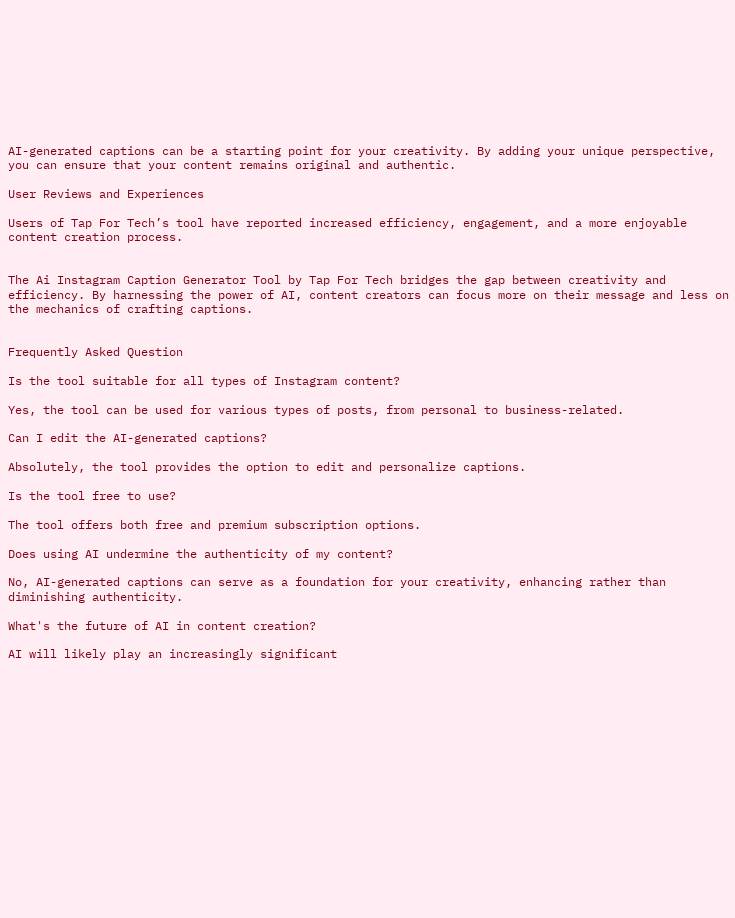AI-generated captions can be a starting point for your creativity. By adding your unique perspective, you can ensure that your content remains original and authentic.

User Reviews and Experiences

Users of Tap For Tech’s tool have reported increased efficiency, engagement, and a more enjoyable content creation process.


The Ai Instagram Caption Generator Tool by Tap For Tech bridges the gap between creativity and efficiency. By harnessing the power of AI, content creators can focus more on their message and less on the mechanics of crafting captions.


Frequently Asked Question

Is the tool suitable for all types of Instagram content?

Yes, the tool can be used for various types of posts, from personal to business-related.

Can I edit the AI-generated captions?

Absolutely, the tool provides the option to edit and personalize captions.

Is the tool free to use?

The tool offers both free and premium subscription options.

Does using AI undermine the authenticity of my content?

No, AI-generated captions can serve as a foundation for your creativity, enhancing rather than diminishing authenticity.

What's the future of AI in content creation?

AI will likely play an increasingly significant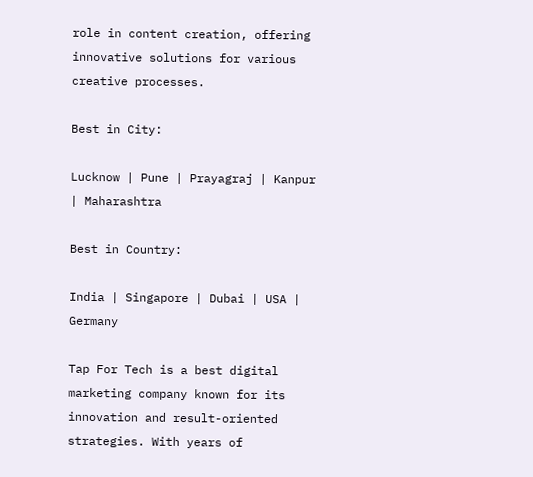role in content creation, offering innovative solutions for various creative processes.

Best in City:

Lucknow | Pune | Prayagraj | Kanpur | Maharashtra

Best in Country:

India | Singapore | Dubai | USA | Germany

Tap For Tech is a best digital marketing company known for its innovation and result-oriented strategies. With years of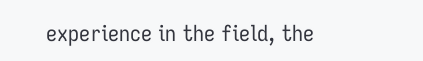experience in the field, the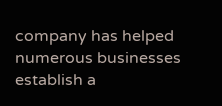company has helped numerous businesses establish a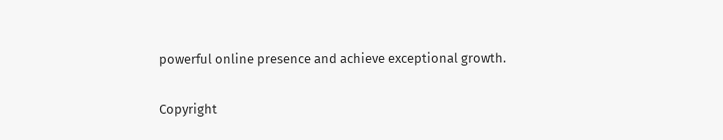powerful online presence and achieve exceptional growth.

Copyright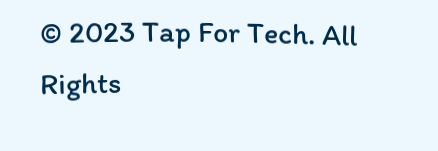© 2023 Tap For Tech. All Rights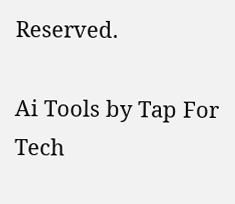Reserved.

Ai Tools by Tap For Tech